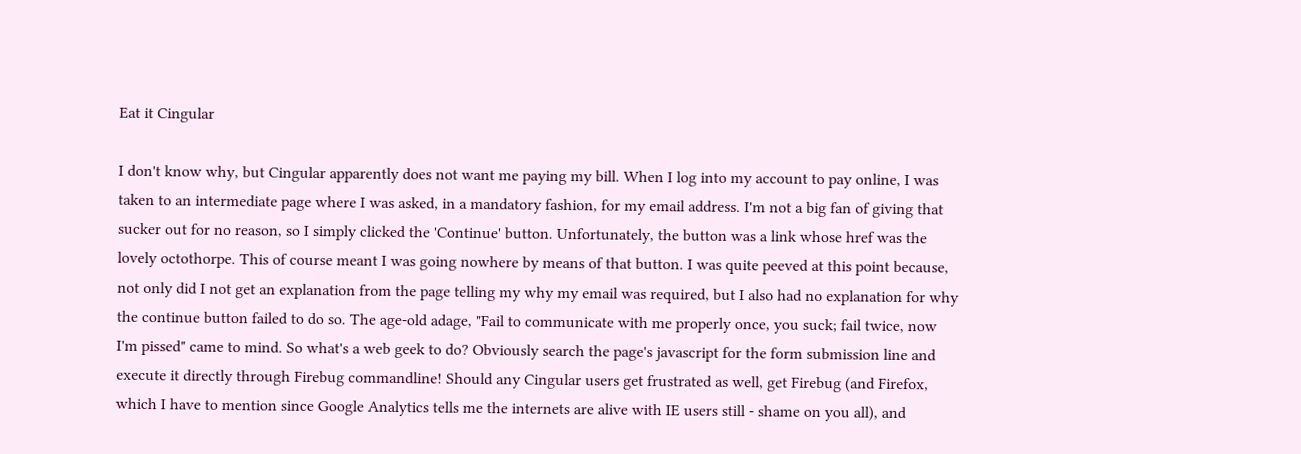Eat it Cingular

I don't know why, but Cingular apparently does not want me paying my bill. When I log into my account to pay online, I was taken to an intermediate page where I was asked, in a mandatory fashion, for my email address. I'm not a big fan of giving that sucker out for no reason, so I simply clicked the 'Continue' button. Unfortunately, the button was a link whose href was the lovely octothorpe. This of course meant I was going nowhere by means of that button. I was quite peeved at this point because, not only did I not get an explanation from the page telling my why my email was required, but I also had no explanation for why the continue button failed to do so. The age-old adage, "Fail to communicate with me properly once, you suck; fail twice, now I'm pissed" came to mind. So what's a web geek to do? Obviously search the page's javascript for the form submission line and execute it directly through Firebug commandline! Should any Cingular users get frustrated as well, get Firebug (and Firefox, which I have to mention since Google Analytics tells me the internets are alive with IE users still - shame on you all), and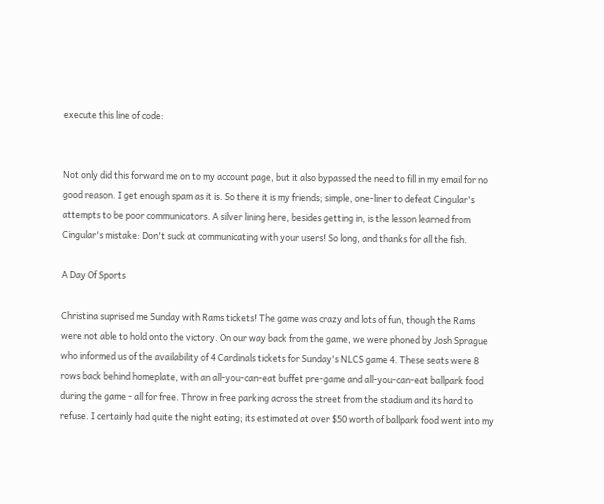execute this line of code:


Not only did this forward me on to my account page, but it also bypassed the need to fill in my email for no good reason. I get enough spam as it is. So there it is my friends; simple, one-liner to defeat Cingular's attempts to be poor communicators. A silver lining here, besides getting in, is the lesson learned from Cingular's mistake: Don't suck at communicating with your users! So long, and thanks for all the fish.

A Day Of Sports

Christina suprised me Sunday with Rams tickets! The game was crazy and lots of fun, though the Rams were not able to hold onto the victory. On our way back from the game, we were phoned by Josh Sprague who informed us of the availability of 4 Cardinals tickets for Sunday's NLCS game 4. These seats were 8 rows back behind homeplate, with an all-you-can-eat buffet pre-game and all-you-can-eat ballpark food during the game - all for free. Throw in free parking across the street from the stadium and its hard to refuse. I certainly had quite the night eating; its estimated at over $50 worth of ballpark food went into my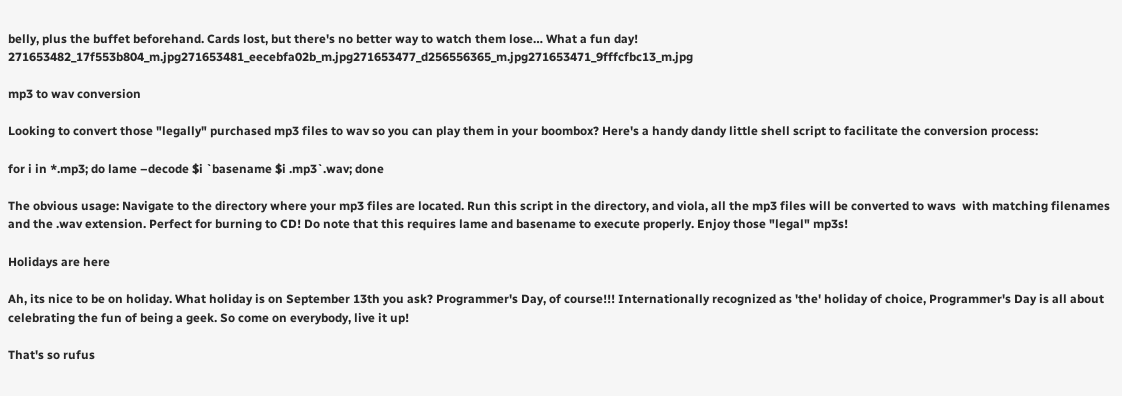belly, plus the buffet beforehand. Cards lost, but there's no better way to watch them lose… What a fun day! 271653482_17f553b804_m.jpg271653481_eecebfa02b_m.jpg271653477_d256556365_m.jpg271653471_9fffcfbc13_m.jpg

mp3 to wav conversion

Looking to convert those "legally" purchased mp3 files to wav so you can play them in your boombox? Here's a handy dandy little shell script to facilitate the conversion process:

for i in *.mp3; do lame –decode $i `basename $i .mp3`.wav; done

The obvious usage: Navigate to the directory where your mp3 files are located. Run this script in the directory, and viola, all the mp3 files will be converted to wavs  with matching filenames and the .wav extension. Perfect for burning to CD! Do note that this requires lame and basename to execute properly. Enjoy those "legal" mp3s!

Holidays are here

Ah, its nice to be on holiday. What holiday is on September 13th you ask? Programmer's Day, of course!!! Internationally recognized as 'the' holiday of choice, Programmer's Day is all about celebrating the fun of being a geek. So come on everybody, live it up!

That's so rufus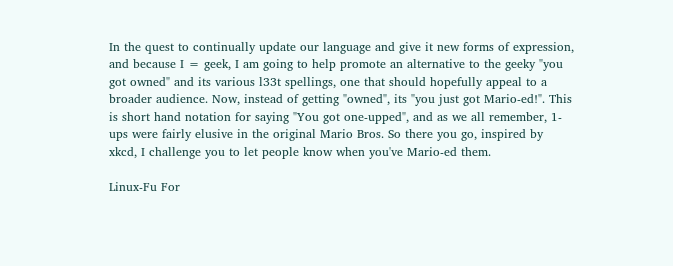In the quest to continually update our language and give it new forms of expression, and because I = geek, I am going to help promote an alternative to the geeky "you got owned" and its various l33t spellings, one that should hopefully appeal to a broader audience. Now, instead of getting "owned", its "you just got Mario-ed!". This is short hand notation for saying "You got one-upped", and as we all remember, 1-ups were fairly elusive in the original Mario Bros. So there you go, inspired by xkcd, I challenge you to let people know when you've Mario-ed them.

Linux-Fu For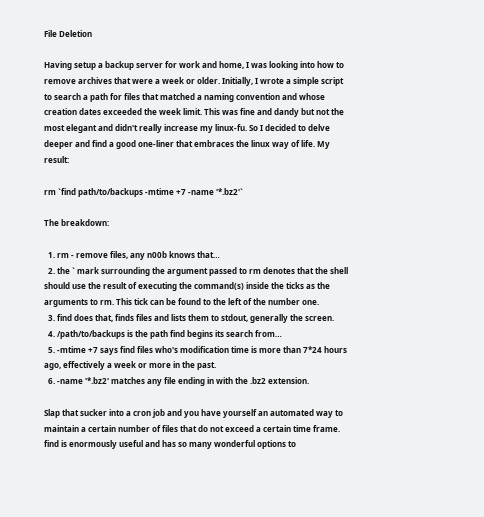File Deletion

Having setup a backup server for work and home, I was looking into how to remove archives that were a week or older. Initially, I wrote a simple script to search a path for files that matched a naming convention and whose creation dates exceeded the week limit. This was fine and dandy but not the most elegant and didn't really increase my linux-fu. So I decided to delve deeper and find a good one-liner that embraces the linux way of life. My result:

rm `find path/to/backups -mtime +7 -name '*.bz2'`

The breakdown:

  1. rm - remove files, any n00b knows that…
  2. the ` mark surrounding the argument passed to rm denotes that the shell should use the result of executing the command(s) inside the ticks as the arguments to rm. This tick can be found to the left of the number one.
  3. find does that, finds files and lists them to stdout, generally the screen.
  4. /path/to/backups is the path find begins its search from…
  5. -mtime +7 says find files who's modification time is more than 7*24 hours ago, effectively a week or more in the past.
  6. -name '*.bz2' matches any file ending in with the .bz2 extension.

Slap that sucker into a cron job and you have yourself an automated way to maintain a certain number of files that do not exceed a certain time frame. find is enormously useful and has so many wonderful options to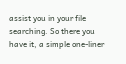assist you in your file searching. So there you have it, a simple one-liner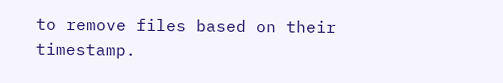to remove files based on their timestamp.